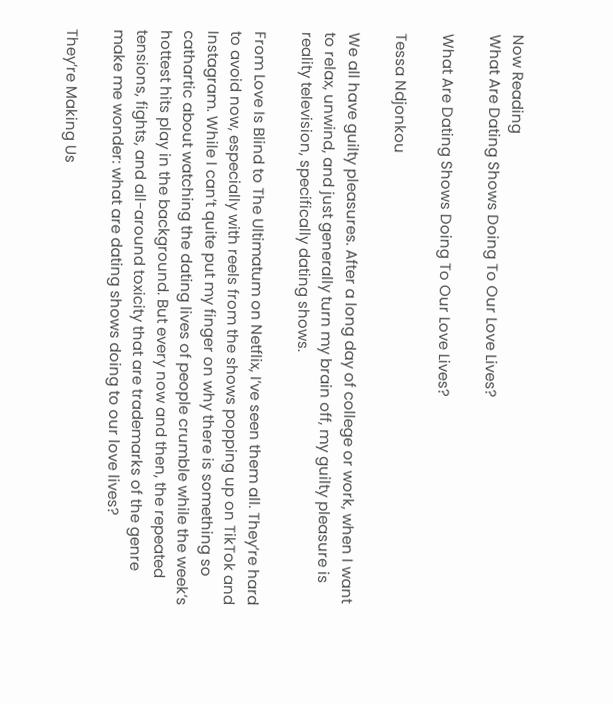Now Reading
What Are Dating Shows Doing To Our Love Lives?

What Are Dating Shows Doing To Our Love Lives?

Tessa Ndjonkou

We all have guilty pleasures. After a long day of college or work, when I want to relax, unwind, and just generally turn my brain off, my guilty pleasure is reality television, specifically dating shows.

From Love Is Blind to The Ultimatum on Netflix, I’ve seen them all. They’re hard to avoid now, especially with reels from the shows popping up on TikTok and Instagram. While I can’t quite put my finger on why there is something so cathartic about watching the dating lives of people crumble while the week’s hottest hits play in the background. But every now and then, the repeated tensions, fights, and all-around toxicity that are trademarks of the genre make me wonder: what are dating shows doing to our love lives?

They’re Making Us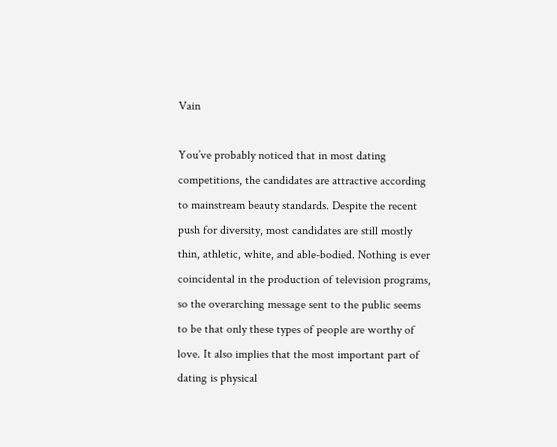Vain

You’ve probably noticed that in most dating competitions, the candidates are attractive according to mainstream beauty standards. Despite the recent push for diversity, most candidates are still mostly thin, athletic, white, and able-bodied. Nothing is ever coincidental in the production of television programs, so the overarching message sent to the public seems to be that only these types of people are worthy of love. It also implies that the most important part of dating is physical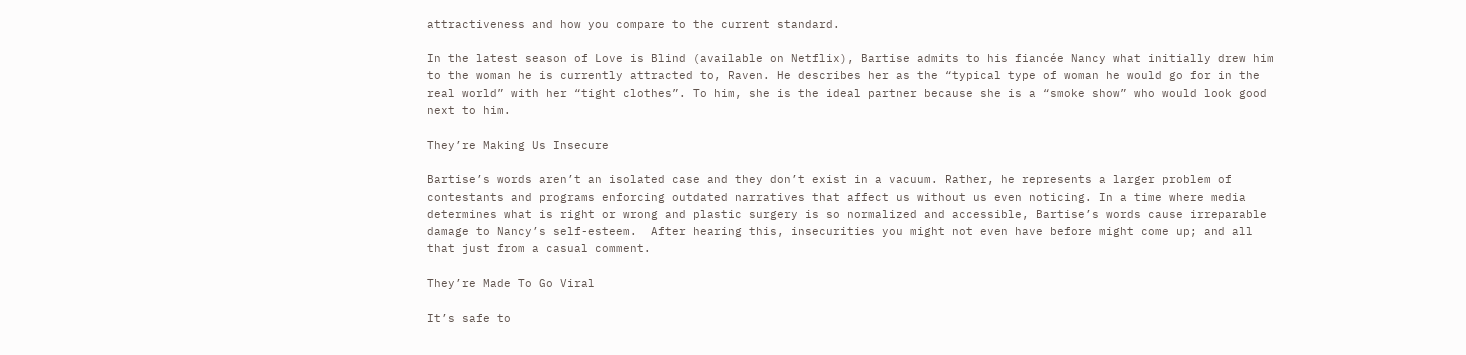attractiveness and how you compare to the current standard.

In the latest season of Love is Blind (available on Netflix), Bartise admits to his fiancée Nancy what initially drew him to the woman he is currently attracted to, Raven. He describes her as the “typical type of woman he would go for in the real world” with her “tight clothes”. To him, she is the ideal partner because she is a “smoke show” who would look good next to him.

They’re Making Us Insecure

Bartise’s words aren’t an isolated case and they don’t exist in a vacuum. Rather, he represents a larger problem of contestants and programs enforcing outdated narratives that affect us without us even noticing. In a time where media determines what is right or wrong and plastic surgery is so normalized and accessible, Bartise’s words cause irreparable damage to Nancy’s self-esteem.  After hearing this, insecurities you might not even have before might come up; and all that just from a casual comment.

They’re Made To Go Viral

It’s safe to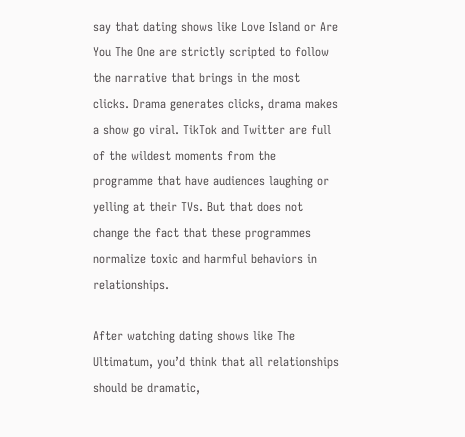say that dating shows like Love Island or Are You The One are strictly scripted to follow the narrative that brings in the most clicks. Drama generates clicks, drama makes a show go viral. TikTok and Twitter are full of the wildest moments from the programme that have audiences laughing or yelling at their TVs. But that does not change the fact that these programmes normalize toxic and harmful behaviors in relationships.

After watching dating shows like The Ultimatum, you’d think that all relationships should be dramatic,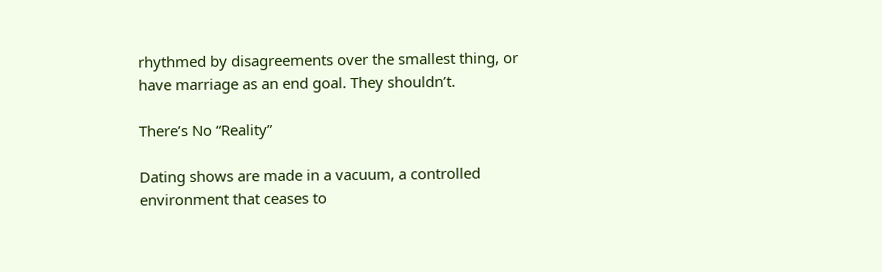rhythmed by disagreements over the smallest thing, or have marriage as an end goal. They shouldn’t.

There’s No “Reality”

Dating shows are made in a vacuum, a controlled environment that ceases to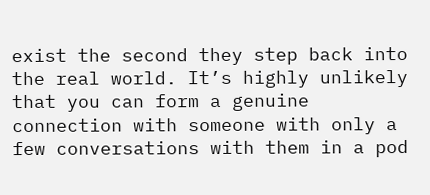exist the second they step back into the real world. It’s highly unlikely that you can form a genuine connection with someone with only a few conversations with them in a pod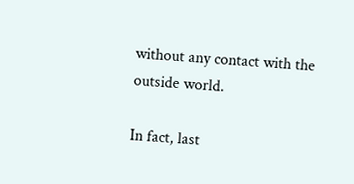without any contact with the outside world.

In fact, last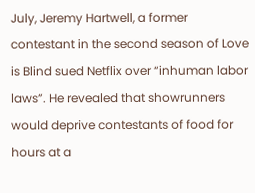July, Jeremy Hartwell, a former contestant in the second season of Love is Blind sued Netflix over “inhuman labor laws”. He revealed that showrunners would deprive contestants of food for hours at a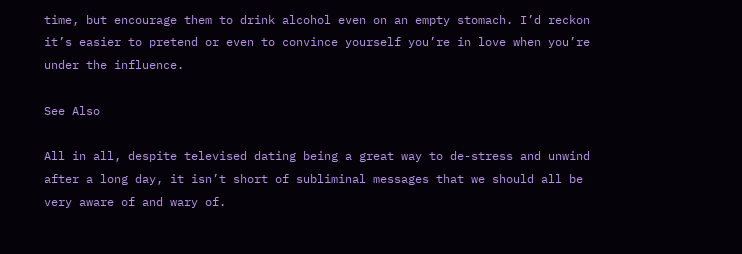time, but encourage them to drink alcohol even on an empty stomach. I’d reckon it’s easier to pretend or even to convince yourself you’re in love when you’re under the influence.

See Also

All in all, despite televised dating being a great way to de-stress and unwind after a long day, it isn’t short of subliminal messages that we should all be very aware of and wary of.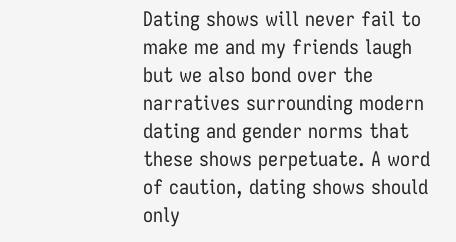Dating shows will never fail to make me and my friends laugh but we also bond over the narratives surrounding modern dating and gender norms that these shows perpetuate. A word of caution, dating shows should only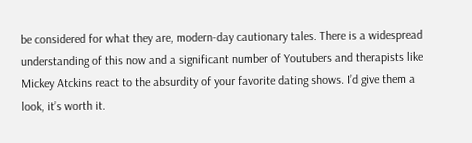be considered for what they are, modern-day cautionary tales. There is a widespread understanding of this now and a significant number of Youtubers and therapists like Mickey Atckins react to the absurdity of your favorite dating shows. I’d give them a look, it’s worth it.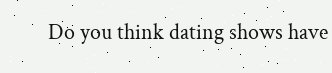Do you think dating shows have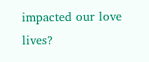impacted our love lives?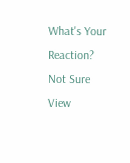What's Your Reaction?
Not Sure
View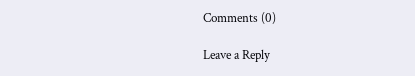Comments (0)

Leave a Reply